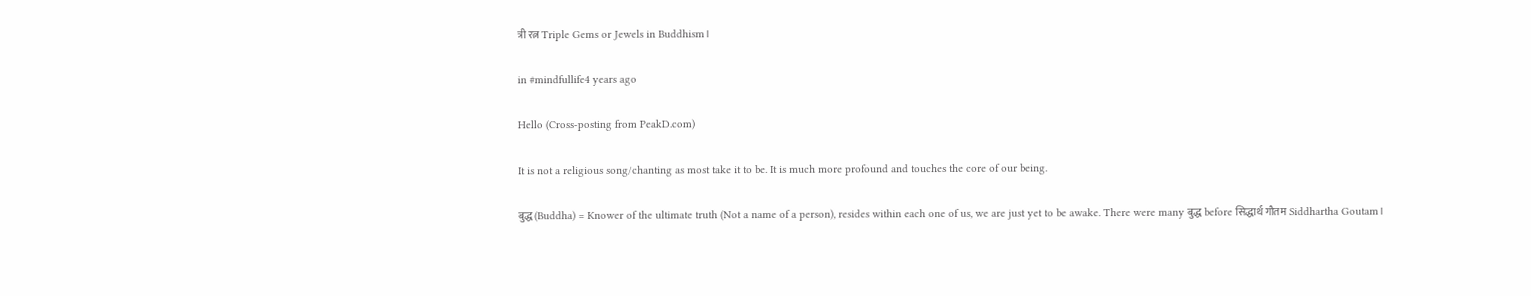त्री रत्न Triple Gems or Jewels in Buddhism।

in #mindfullife4 years ago

Hello (Cross-posting from PeakD.com)

It is not a religious song/chanting as most take it to be. It is much more profound and touches the core of our being.

बुद्ध (Buddha) = Knower of the ultimate truth (Not a name of a person), resides within each one of us, we are just yet to be awake. There were many बुद्ध before सिद्धार्थ गौतम Siddhartha Goutam।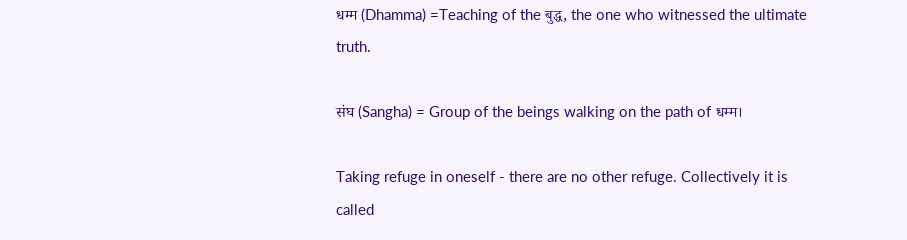धम्म (Dhamma) =Teaching of the बुद्ध, the one who witnessed the ultimate truth.

संघ (Sangha) = Group of the beings walking on the path of धम्म।

Taking refuge in oneself - there are no other refuge. Collectively it is called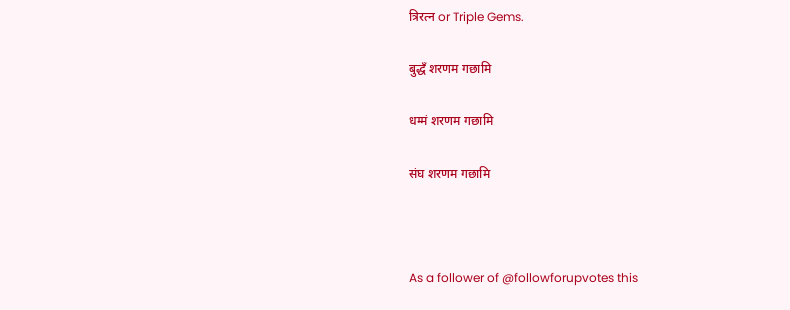त्रिरत्न or Triple Gems.

बुद्धँ शरणम गछामि

धम्मं शरणम गछामि

संघ शरणम गछामि



As a follower of @followforupvotes this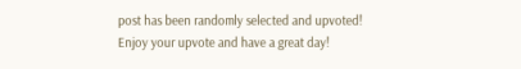post has been randomly selected and upvoted! Enjoy your upvote and have a great day!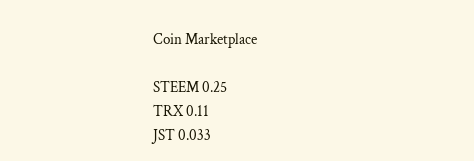Coin Marketplace

STEEM 0.25
TRX 0.11
JST 0.033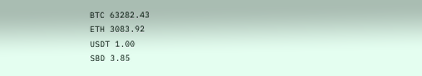BTC 63282.43
ETH 3083.92
USDT 1.00
SBD 3.85